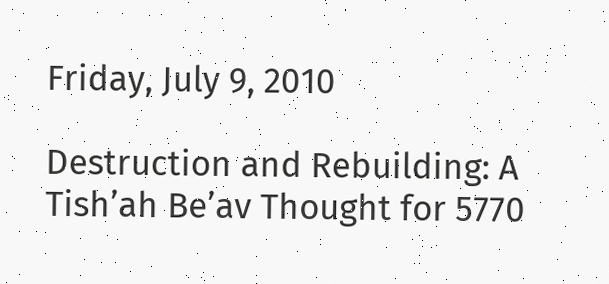Friday, July 9, 2010

Destruction and Rebuilding: A Tish’ah Be’av Thought for 5770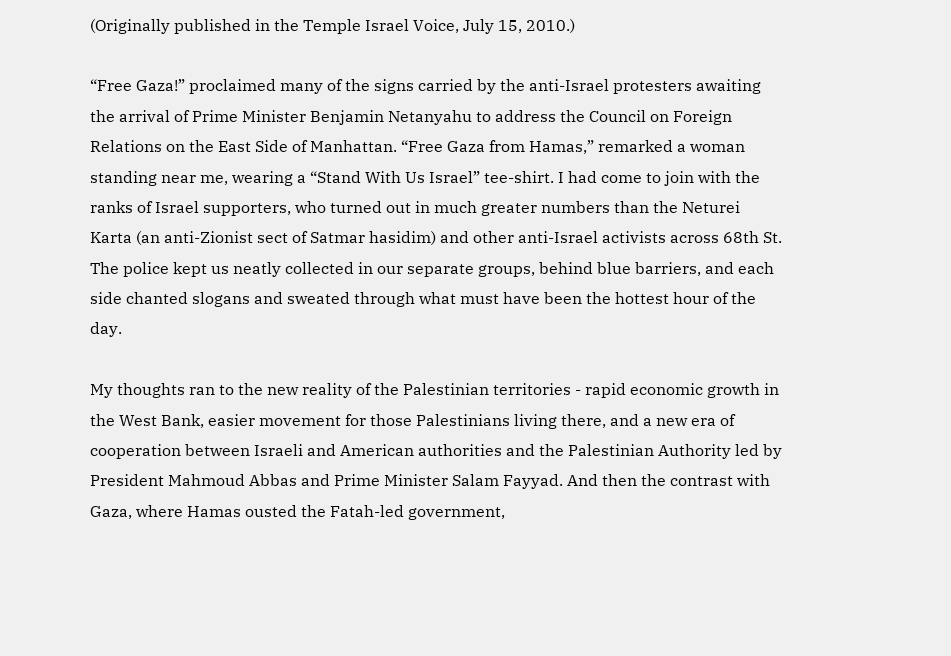(Originally published in the Temple Israel Voice, July 15, 2010.)

“Free Gaza!” proclaimed many of the signs carried by the anti-Israel protesters awaiting the arrival of Prime Minister Benjamin Netanyahu to address the Council on Foreign Relations on the East Side of Manhattan. “Free Gaza from Hamas,” remarked a woman standing near me, wearing a “Stand With Us Israel” tee-shirt. I had come to join with the ranks of Israel supporters, who turned out in much greater numbers than the Neturei Karta (an anti-Zionist sect of Satmar hasidim) and other anti-Israel activists across 68th St. The police kept us neatly collected in our separate groups, behind blue barriers, and each side chanted slogans and sweated through what must have been the hottest hour of the day.

My thoughts ran to the new reality of the Palestinian territories - rapid economic growth in the West Bank, easier movement for those Palestinians living there, and a new era of cooperation between Israeli and American authorities and the Palestinian Authority led by President Mahmoud Abbas and Prime Minister Salam Fayyad. And then the contrast with Gaza, where Hamas ousted the Fatah-led government,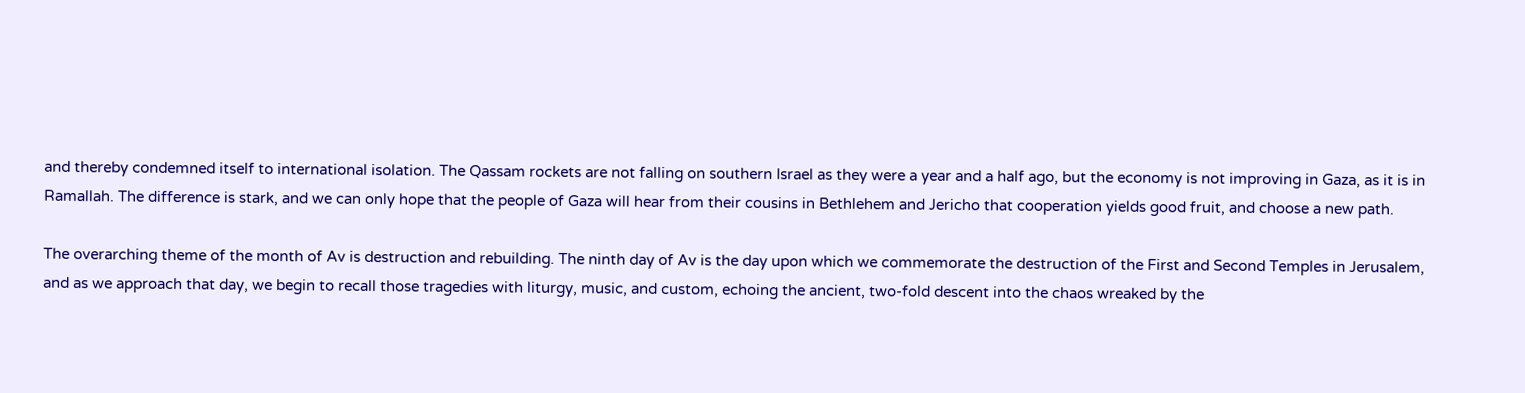and thereby condemned itself to international isolation. The Qassam rockets are not falling on southern Israel as they were a year and a half ago, but the economy is not improving in Gaza, as it is in Ramallah. The difference is stark, and we can only hope that the people of Gaza will hear from their cousins in Bethlehem and Jericho that cooperation yields good fruit, and choose a new path.

The overarching theme of the month of Av is destruction and rebuilding. The ninth day of Av is the day upon which we commemorate the destruction of the First and Second Temples in Jerusalem, and as we approach that day, we begin to recall those tragedies with liturgy, music, and custom, echoing the ancient, two-fold descent into the chaos wreaked by the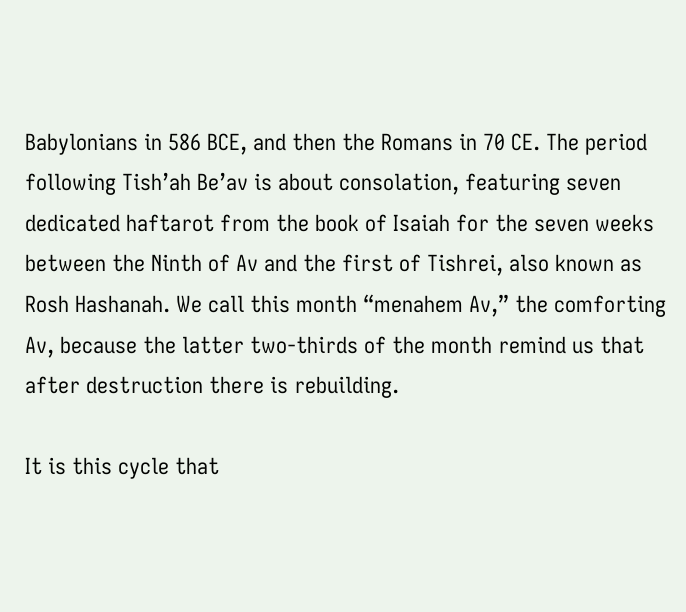Babylonians in 586 BCE, and then the Romans in 70 CE. The period following Tish’ah Be’av is about consolation, featuring seven dedicated haftarot from the book of Isaiah for the seven weeks between the Ninth of Av and the first of Tishrei, also known as Rosh Hashanah. We call this month “menahem Av,” the comforting Av, because the latter two-thirds of the month remind us that after destruction there is rebuilding.

It is this cycle that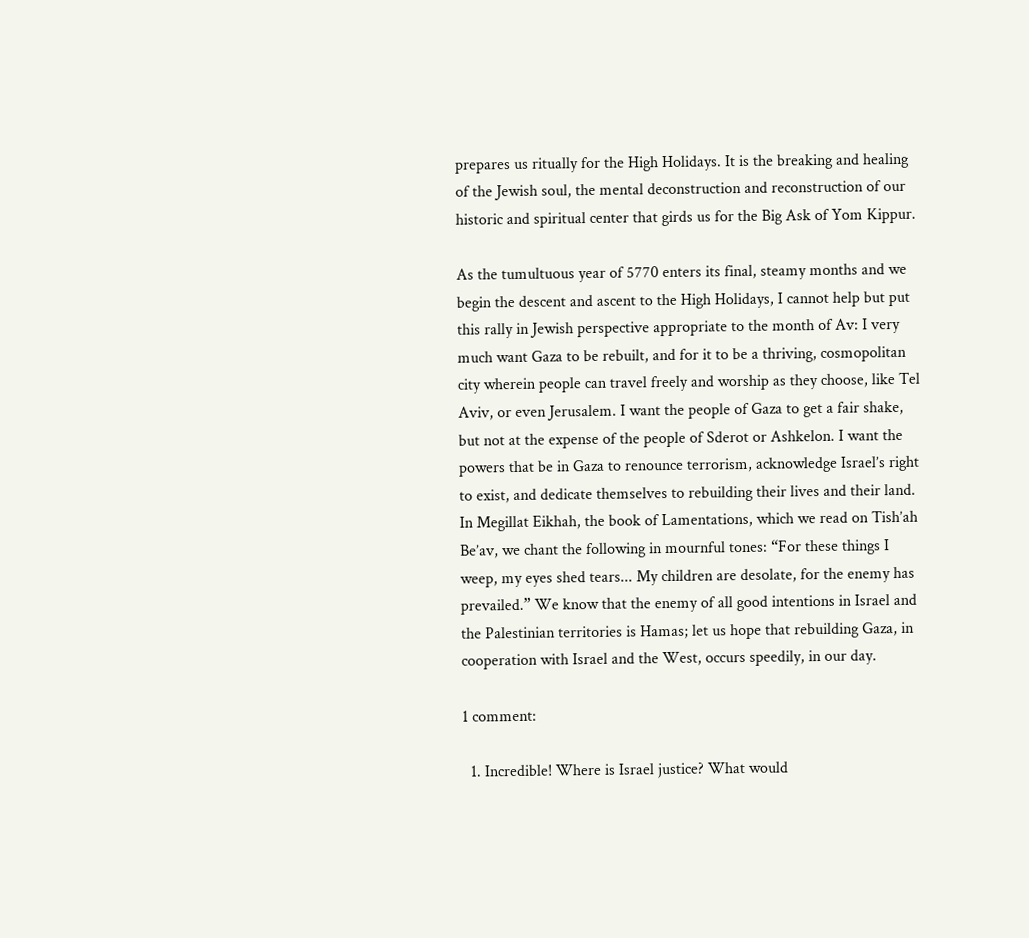prepares us ritually for the High Holidays. It is the breaking and healing of the Jewish soul, the mental deconstruction and reconstruction of our historic and spiritual center that girds us for the Big Ask of Yom Kippur.

As the tumultuous year of 5770 enters its final, steamy months and we begin the descent and ascent to the High Holidays, I cannot help but put this rally in Jewish perspective appropriate to the month of Av: I very much want Gaza to be rebuilt, and for it to be a thriving, cosmopolitan city wherein people can travel freely and worship as they choose, like Tel Aviv, or even Jerusalem. I want the people of Gaza to get a fair shake, but not at the expense of the people of Sderot or Ashkelon. I want the powers that be in Gaza to renounce terrorism, acknowledge Israel’s right to exist, and dedicate themselves to rebuilding their lives and their land. In Megillat Eikhah, the book of Lamentations, which we read on Tish’ah Be’av, we chant the following in mournful tones: “For these things I weep, my eyes shed tears... My children are desolate, for the enemy has prevailed.” We know that the enemy of all good intentions in Israel and the Palestinian territories is Hamas; let us hope that rebuilding Gaza, in cooperation with Israel and the West, occurs speedily, in our day.

1 comment:

  1. Incredible! Where is Israel justice? What would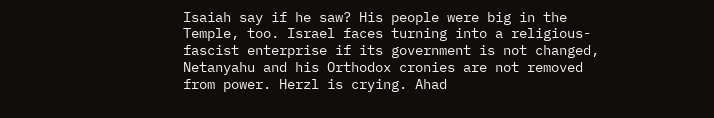Isaiah say if he saw? His people were big in the Temple, too. Israel faces turning into a religious-fascist enterprise if its government is not changed, Netanyahu and his Orthodox cronies are not removed from power. Herzl is crying. Ahad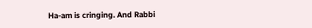Ha-am is cringing. And Rabbi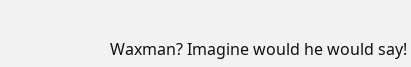Waxman? Imagine would he would say!